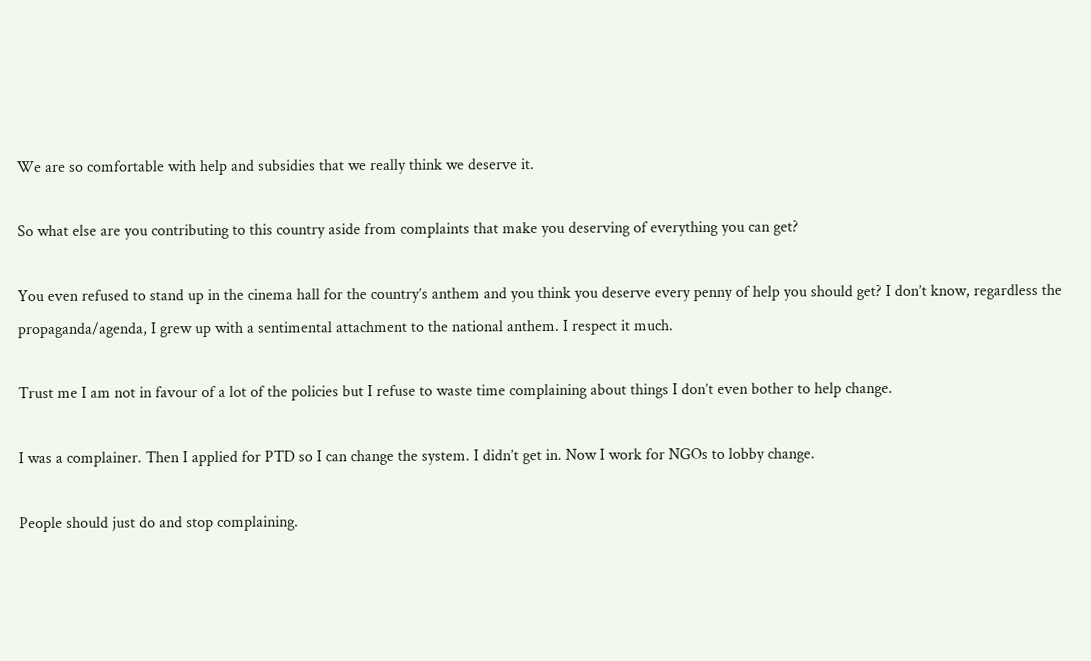We are so comfortable with help and subsidies that we really think we deserve it.

So what else are you contributing to this country aside from complaints that make you deserving of everything you can get?

You even refused to stand up in the cinema hall for the country’s anthem and you think you deserve every penny of help you should get? I don’t know, regardless the propaganda/agenda, I grew up with a sentimental attachment to the national anthem. I respect it much.

Trust me I am not in favour of a lot of the policies but I refuse to waste time complaining about things I don’t even bother to help change.

I was a complainer. Then I applied for PTD so I can change the system. I didn’t get in. Now I work for NGOs to lobby change.

People should just do and stop complaining.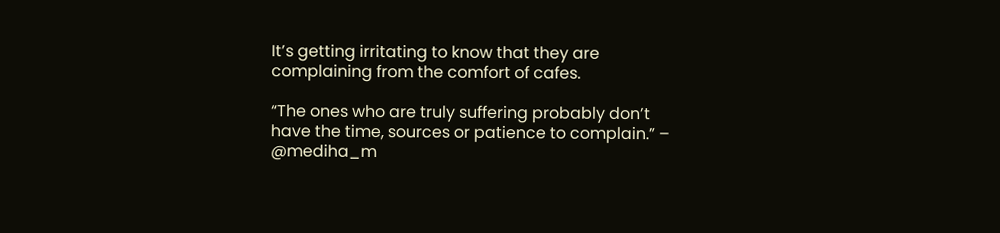It’s getting irritating to know that they are complaining from the comfort of cafes.

“The ones who are truly suffering probably don’t have the time, sources or patience to complain.” – @mediha_m